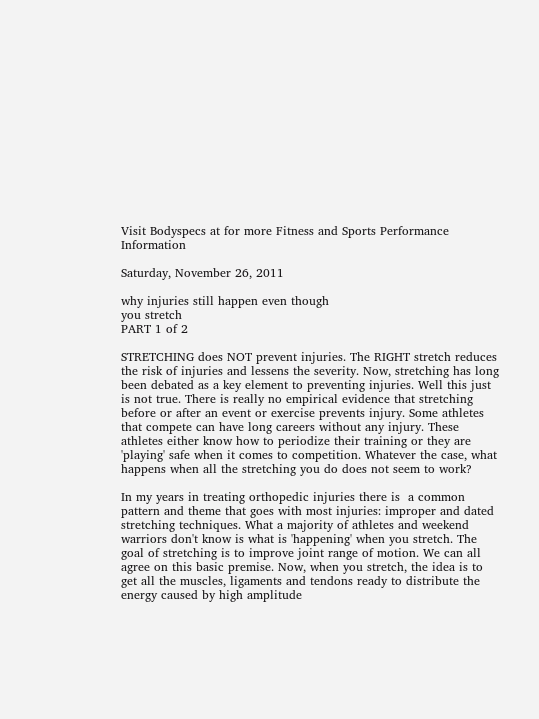Visit Bodyspecs at for more Fitness and Sports Performance Information

Saturday, November 26, 2011

why injuries still happen even though
you stretch
PART 1 of 2

STRETCHING does NOT prevent injuries. The RIGHT stretch reduces the risk of injuries and lessens the severity. Now, stretching has long been debated as a key element to preventing injuries. Well this just is not true. There is really no empirical evidence that stretching before or after an event or exercise prevents injury. Some athletes that compete can have long careers without any injury. These athletes either know how to periodize their training or they are 'playing' safe when it comes to competition. Whatever the case, what happens when all the stretching you do does not seem to work?

In my years in treating orthopedic injuries there is  a common pattern and theme that goes with most injuries: improper and dated stretching techniques. What a majority of athletes and weekend warriors don't know is what is 'happening' when you stretch. The goal of stretching is to improve joint range of motion. We can all agree on this basic premise. Now, when you stretch, the idea is to get all the muscles, ligaments and tendons ready to distribute the energy caused by high amplitude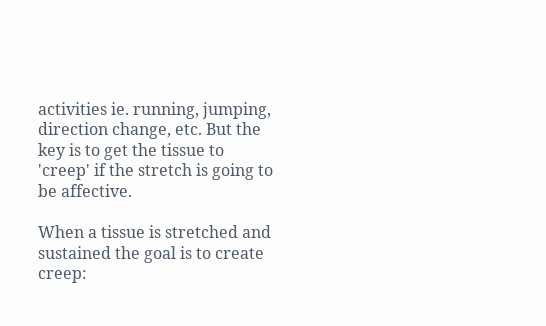activities ie. running, jumping, direction change, etc. But the key is to get the tissue to 'creep' if the stretch is going to be affective.

When a tissue is stretched and sustained the goal is to create creep: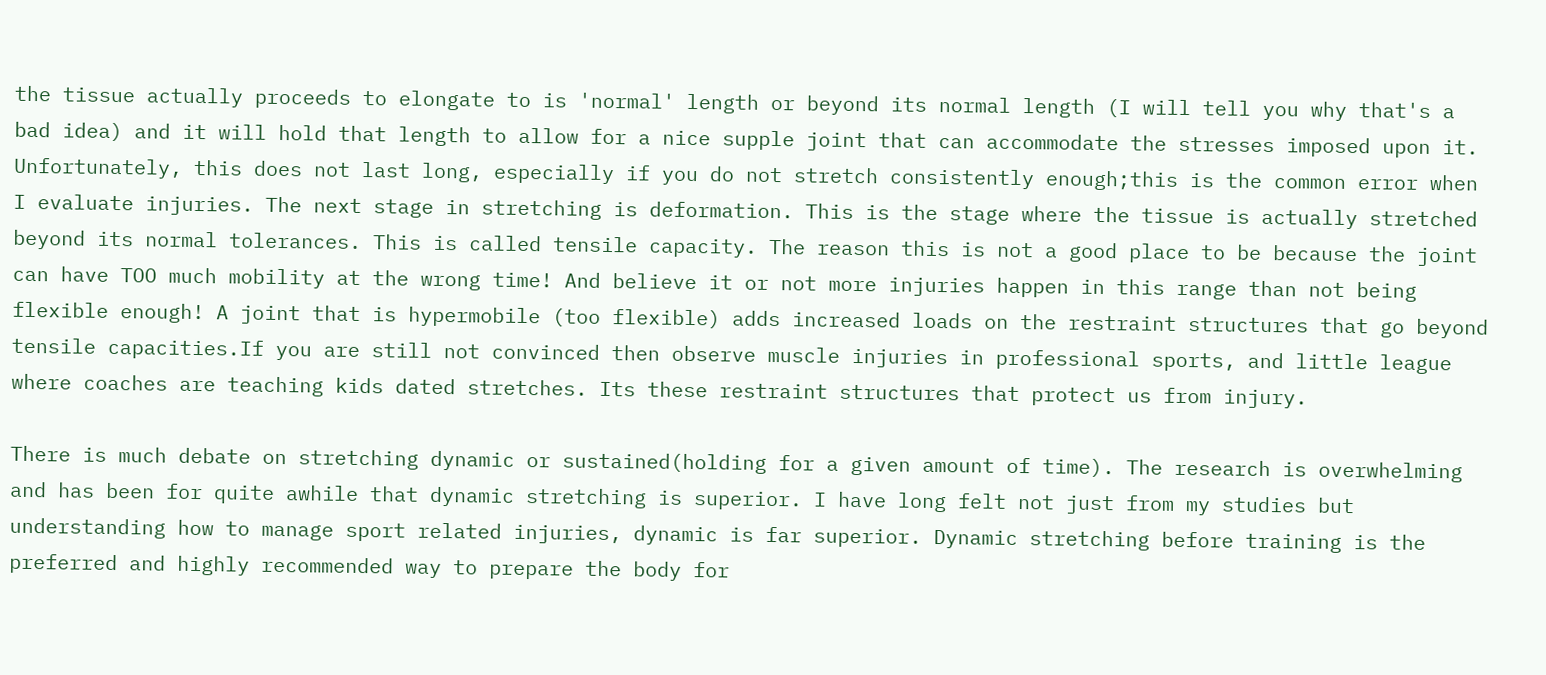the tissue actually proceeds to elongate to is 'normal' length or beyond its normal length (I will tell you why that's a bad idea) and it will hold that length to allow for a nice supple joint that can accommodate the stresses imposed upon it. Unfortunately, this does not last long, especially if you do not stretch consistently enough;this is the common error when I evaluate injuries. The next stage in stretching is deformation. This is the stage where the tissue is actually stretched beyond its normal tolerances. This is called tensile capacity. The reason this is not a good place to be because the joint can have TOO much mobility at the wrong time! And believe it or not more injuries happen in this range than not being flexible enough! A joint that is hypermobile (too flexible) adds increased loads on the restraint structures that go beyond tensile capacities.If you are still not convinced then observe muscle injuries in professional sports, and little league where coaches are teaching kids dated stretches. Its these restraint structures that protect us from injury.

There is much debate on stretching dynamic or sustained(holding for a given amount of time). The research is overwhelming and has been for quite awhile that dynamic stretching is superior. I have long felt not just from my studies but understanding how to manage sport related injuries, dynamic is far superior. Dynamic stretching before training is the preferred and highly recommended way to prepare the body for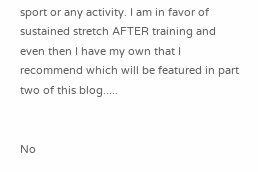sport or any activity. I am in favor of sustained stretch AFTER training and even then I have my own that I recommend which will be featured in part two of this blog.....


No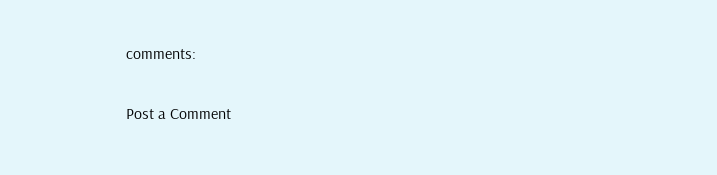comments:

Post a Comment